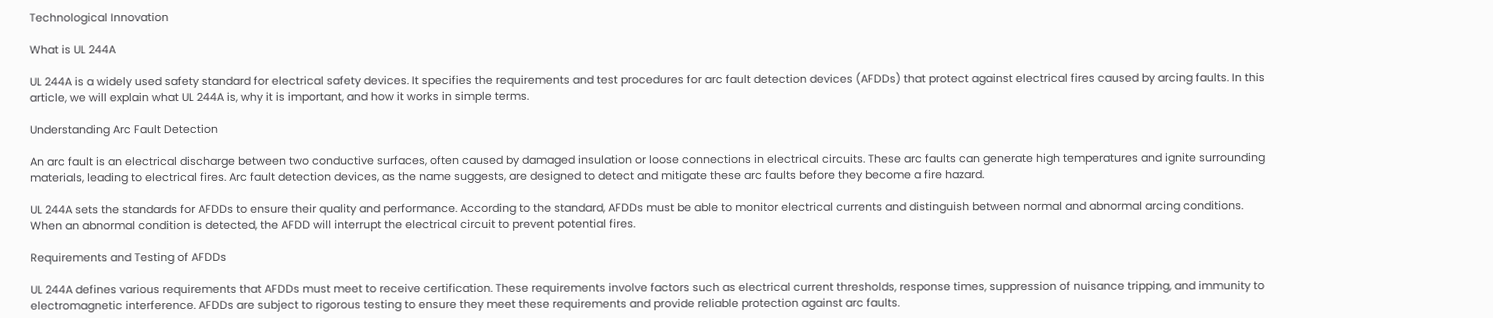Technological Innovation

What is UL 244A

UL 244A is a widely used safety standard for electrical safety devices. It specifies the requirements and test procedures for arc fault detection devices (AFDDs) that protect against electrical fires caused by arcing faults. In this article, we will explain what UL 244A is, why it is important, and how it works in simple terms.

Understanding Arc Fault Detection

An arc fault is an electrical discharge between two conductive surfaces, often caused by damaged insulation or loose connections in electrical circuits. These arc faults can generate high temperatures and ignite surrounding materials, leading to electrical fires. Arc fault detection devices, as the name suggests, are designed to detect and mitigate these arc faults before they become a fire hazard.

UL 244A sets the standards for AFDDs to ensure their quality and performance. According to the standard, AFDDs must be able to monitor electrical currents and distinguish between normal and abnormal arcing conditions. When an abnormal condition is detected, the AFDD will interrupt the electrical circuit to prevent potential fires.

Requirements and Testing of AFDDs

UL 244A defines various requirements that AFDDs must meet to receive certification. These requirements involve factors such as electrical current thresholds, response times, suppression of nuisance tripping, and immunity to electromagnetic interference. AFDDs are subject to rigorous testing to ensure they meet these requirements and provide reliable protection against arc faults.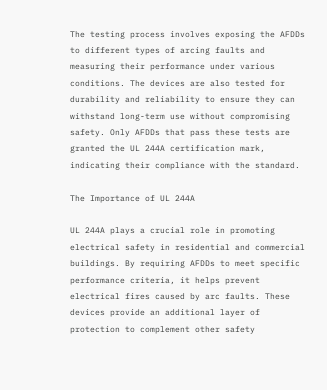The testing process involves exposing the AFDDs to different types of arcing faults and measuring their performance under various conditions. The devices are also tested for durability and reliability to ensure they can withstand long-term use without compromising safety. Only AFDDs that pass these tests are granted the UL 244A certification mark, indicating their compliance with the standard.

The Importance of UL 244A

UL 244A plays a crucial role in promoting electrical safety in residential and commercial buildings. By requiring AFDDs to meet specific performance criteria, it helps prevent electrical fires caused by arc faults. These devices provide an additional layer of protection to complement other safety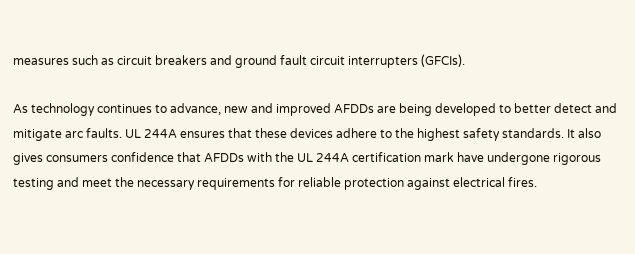measures such as circuit breakers and ground fault circuit interrupters (GFCIs).

As technology continues to advance, new and improved AFDDs are being developed to better detect and mitigate arc faults. UL 244A ensures that these devices adhere to the highest safety standards. It also gives consumers confidence that AFDDs with the UL 244A certification mark have undergone rigorous testing and meet the necessary requirements for reliable protection against electrical fires.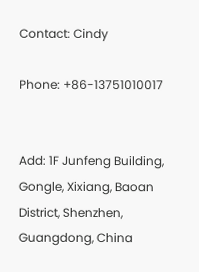Contact: Cindy

Phone: +86-13751010017


Add: 1F Junfeng Building, Gongle, Xixiang, Baoan District, Shenzhen, Guangdong, China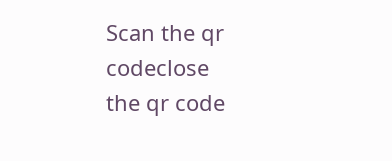Scan the qr codeclose
the qr code